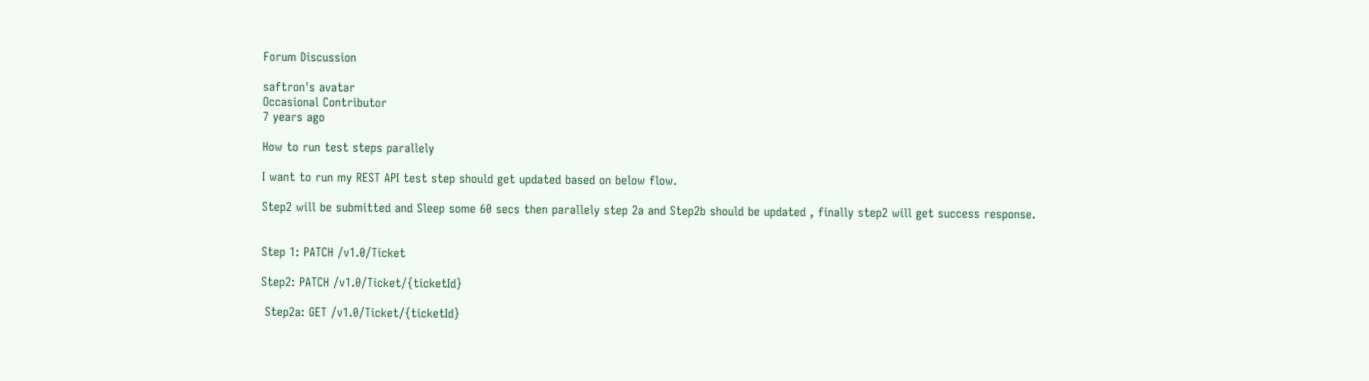Forum Discussion

saftron's avatar
Occasional Contributor
7 years ago

How to run test steps parallely

I want to run my REST API test step should get updated based on below flow.

Step2 will be submitted and Sleep some 60 secs then parallely step 2a and Step2b should be updated , finally step2 will get success response.


Step 1: PATCH /v1.0/Ticket

Step2: PATCH /v1.0/Ticket/{ticketId}

 Step2a: GET /v1.0/Ticket/{ticketId}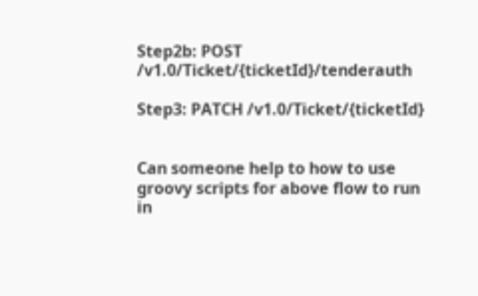Step2b: POST /v1.0/Ticket/{ticketId}/tenderauth

Step3: PATCH /v1.0/Ticket/{ticketId}


Can someone help to how to use groovy scripts for above flow to run in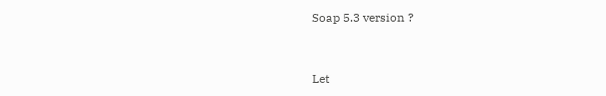Soap 5.3 version ?


Let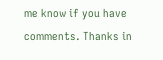me know if you have comments. Thanks in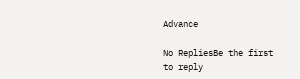Advance

No RepliesBe the first to reply